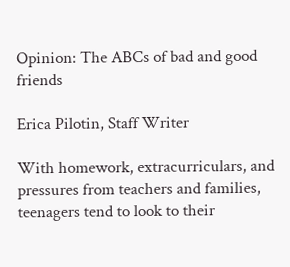Opinion: The ABCs of bad and good friends

Erica Pilotin, Staff Writer

With homework, extracurriculars, and pressures from teachers and families, teenagers tend to look to their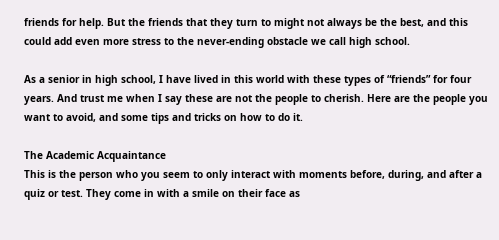friends for help. But the friends that they turn to might not always be the best, and this could add even more stress to the never-ending obstacle we call high school.

As a senior in high school, I have lived in this world with these types of “friends” for four years. And trust me when I say these are not the people to cherish. Here are the people you want to avoid, and some tips and tricks on how to do it.

The Academic Acquaintance
This is the person who you seem to only interact with moments before, during, and after a quiz or test. They come in with a smile on their face as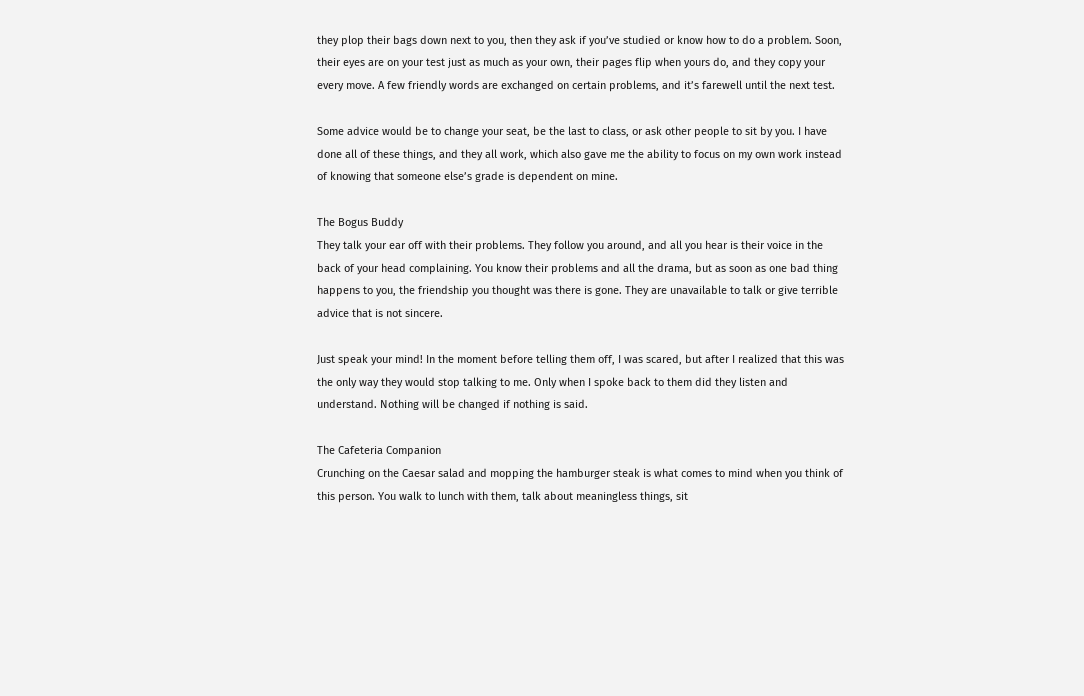they plop their bags down next to you, then they ask if you’ve studied or know how to do a problem. Soon, their eyes are on your test just as much as your own, their pages flip when yours do, and they copy your every move. A few friendly words are exchanged on certain problems, and it’s farewell until the next test.

Some advice would be to change your seat, be the last to class, or ask other people to sit by you. I have done all of these things, and they all work, which also gave me the ability to focus on my own work instead of knowing that someone else’s grade is dependent on mine.

The Bogus Buddy
They talk your ear off with their problems. They follow you around, and all you hear is their voice in the back of your head complaining. You know their problems and all the drama, but as soon as one bad thing happens to you, the friendship you thought was there is gone. They are unavailable to talk or give terrible advice that is not sincere.

Just speak your mind! In the moment before telling them off, I was scared, but after I realized that this was the only way they would stop talking to me. Only when I spoke back to them did they listen and understand. Nothing will be changed if nothing is said.

The Cafeteria Companion
Crunching on the Caesar salad and mopping the hamburger steak is what comes to mind when you think of this person. You walk to lunch with them, talk about meaningless things, sit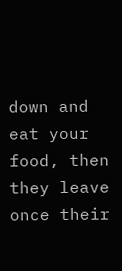down and eat your food, then they leave once their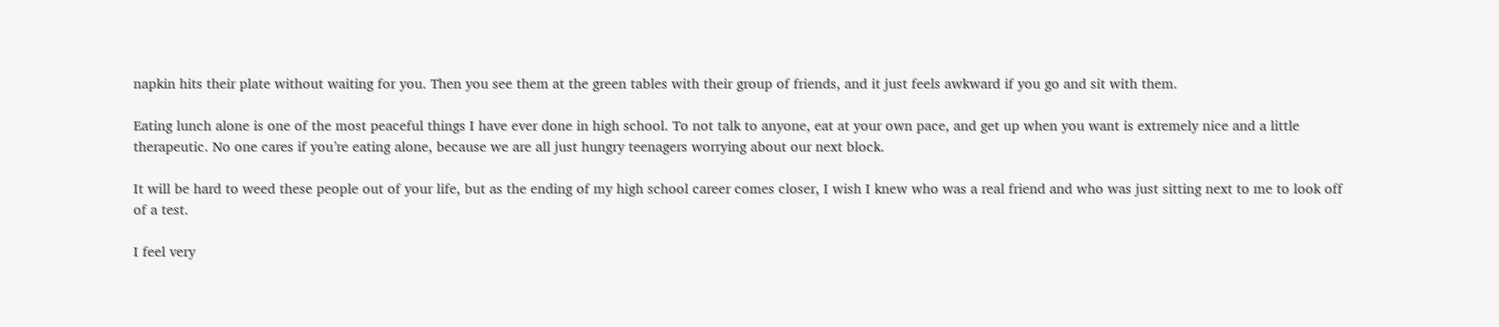napkin hits their plate without waiting for you. Then you see them at the green tables with their group of friends, and it just feels awkward if you go and sit with them.

Eating lunch alone is one of the most peaceful things I have ever done in high school. To not talk to anyone, eat at your own pace, and get up when you want is extremely nice and a little therapeutic. No one cares if you’re eating alone, because we are all just hungry teenagers worrying about our next block.

It will be hard to weed these people out of your life, but as the ending of my high school career comes closer, I wish I knew who was a real friend and who was just sitting next to me to look off of a test.

I feel very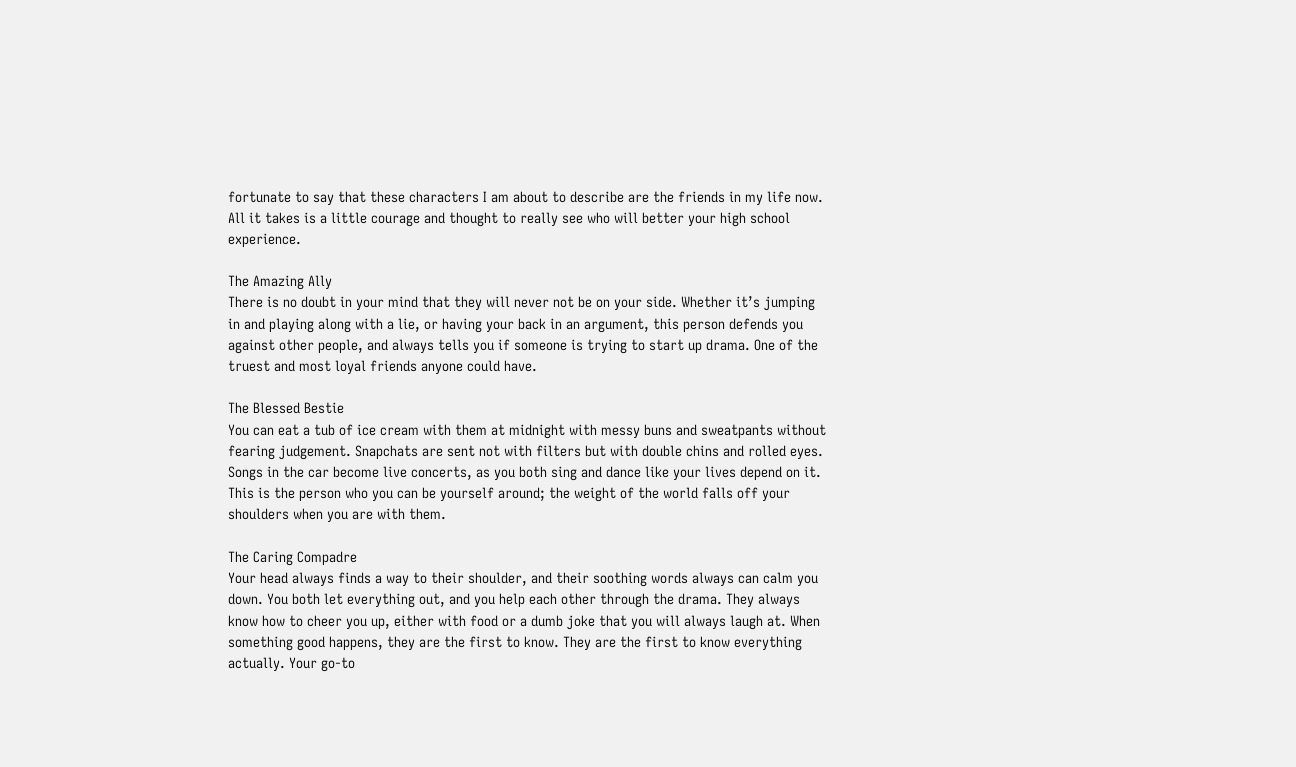fortunate to say that these characters I am about to describe are the friends in my life now. All it takes is a little courage and thought to really see who will better your high school experience.

The Amazing Ally
There is no doubt in your mind that they will never not be on your side. Whether it’s jumping in and playing along with a lie, or having your back in an argument, this person defends you against other people, and always tells you if someone is trying to start up drama. One of the truest and most loyal friends anyone could have.

The Blessed Bestie
You can eat a tub of ice cream with them at midnight with messy buns and sweatpants without fearing judgement. Snapchats are sent not with filters but with double chins and rolled eyes. Songs in the car become live concerts, as you both sing and dance like your lives depend on it. This is the person who you can be yourself around; the weight of the world falls off your shoulders when you are with them.

The Caring Compadre
Your head always finds a way to their shoulder, and their soothing words always can calm you down. You both let everything out, and you help each other through the drama. They always know how to cheer you up, either with food or a dumb joke that you will always laugh at. When something good happens, they are the first to know. They are the first to know everything actually. Your go-to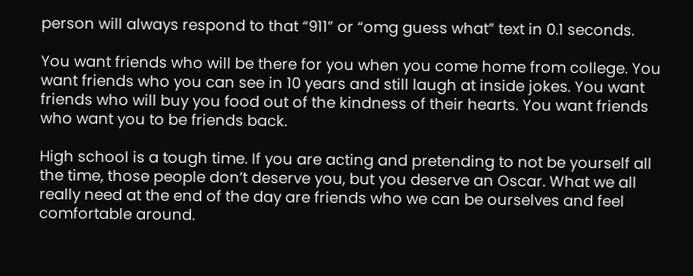person will always respond to that “911” or “omg guess what” text in 0.1 seconds.

You want friends who will be there for you when you come home from college. You want friends who you can see in 10 years and still laugh at inside jokes. You want friends who will buy you food out of the kindness of their hearts. You want friends who want you to be friends back.

High school is a tough time. If you are acting and pretending to not be yourself all the time, those people don’t deserve you, but you deserve an Oscar. What we all really need at the end of the day are friends who we can be ourselves and feel comfortable around.